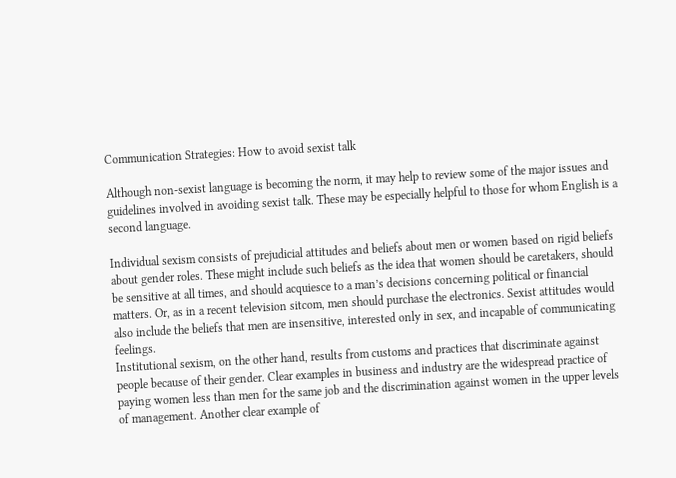Communication Strategies: How to avoid sexist talk

Although non-sexist language is becoming the norm, it may help to review some of the major issues and guidelines involved in avoiding sexist talk. These may be especially helpful to those for whom English is a second language.

Individual sexism consists of prejudicial attitudes and beliefs about men or women based on rigid beliefs about gender roles. These might include such beliefs as the idea that women should be caretakers, should be sensitive at all times, and should acquiesce to a man’s decisions concerning political or financial matters. Or, as in a recent television sitcom, men should purchase the electronics. Sexist attitudes would also include the beliefs that men are insensitive, interested only in sex, and incapable of communicating feelings.
Institutional sexism, on the other hand, results from customs and practices that discriminate against people because of their gender. Clear examples in business and industry are the widespread practice of paying women less than men for the same job and the discrimination against women in the upper levels of management. Another clear example of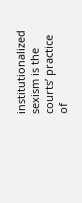institutionalized sexism is the courts’ practice of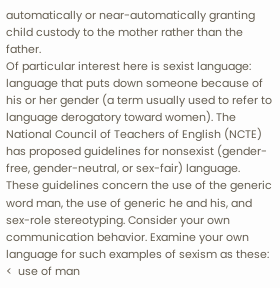automatically or near-automatically granting child custody to the mother rather than the father.
Of particular interest here is sexist language: language that puts down someone because of his or her gender (a term usually used to refer to language derogatory toward women). The National Council of Teachers of English (NCTE) has proposed guidelines for nonsexist (gender-free, gender-neutral, or sex-fair) language. These guidelines concern the use of the generic word man, the use of generic he and his, and sex-role stereotyping. Consider your own communication behavior. Examine your own language for such examples of sexism as these:
<  use of man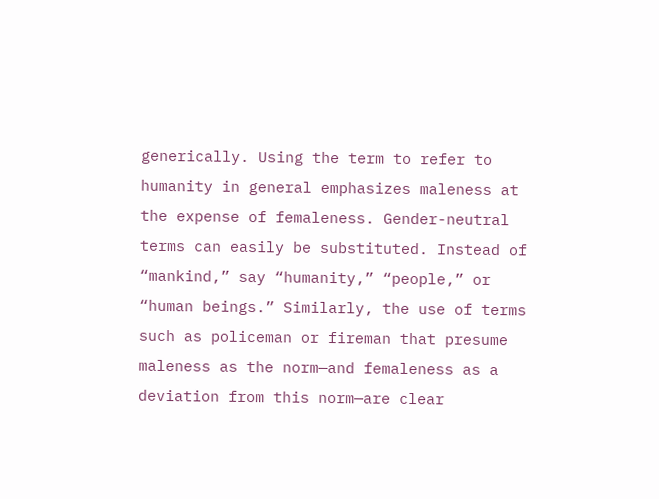generically. Using the term to refer to humanity in general emphasizes maleness at the expense of femaleness. Gender-neutral terms can easily be substituted. Instead of “mankind,” say “humanity,” “people,” or “human beings.” Similarly, the use of terms such as policeman or fireman that presume maleness as the norm—and femaleness as a deviation from this norm—are clear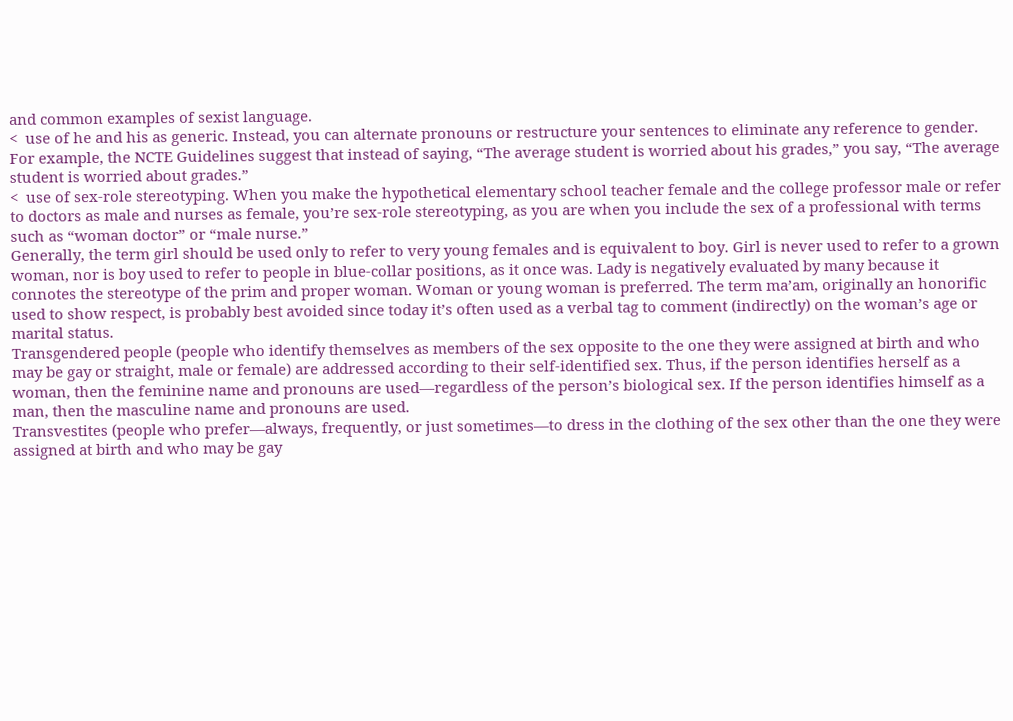and common examples of sexist language.
<  use of he and his as generic. Instead, you can alternate pronouns or restructure your sentences to eliminate any reference to gender. For example, the NCTE Guidelines suggest that instead of saying, “The average student is worried about his grades,” you say, “The average student is worried about grades.”
<  use of sex-role stereotyping. When you make the hypothetical elementary school teacher female and the college professor male or refer to doctors as male and nurses as female, you’re sex-role stereotyping, as you are when you include the sex of a professional with terms such as “woman doctor” or “male nurse.”
Generally, the term girl should be used only to refer to very young females and is equivalent to boy. Girl is never used to refer to a grown woman, nor is boy used to refer to people in blue-collar positions, as it once was. Lady is negatively evaluated by many because it connotes the stereotype of the prim and proper woman. Woman or young woman is preferred. The term ma’am, originally an honorific used to show respect, is probably best avoided since today it’s often used as a verbal tag to comment (indirectly) on the woman’s age or marital status.
Transgendered people (people who identify themselves as members of the sex opposite to the one they were assigned at birth and who may be gay or straight, male or female) are addressed according to their self-identified sex. Thus, if the person identifies herself as a woman, then the feminine name and pronouns are used—regardless of the person’s biological sex. If the person identifies himself as a man, then the masculine name and pronouns are used.
Transvestites (people who prefer—always, frequently, or just sometimes—to dress in the clothing of the sex other than the one they were assigned at birth and who may be gay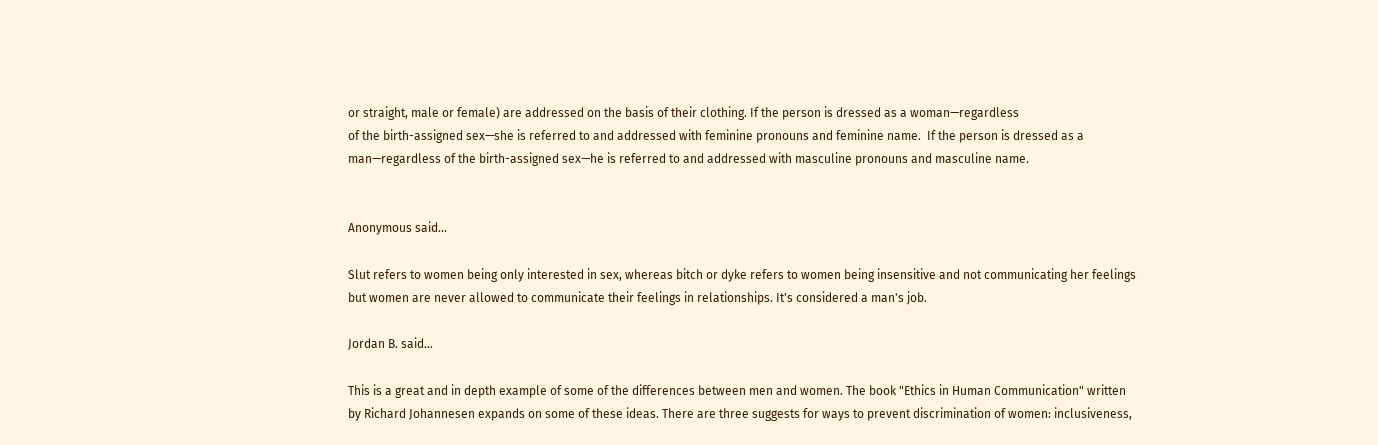or straight, male or female) are addressed on the basis of their clothing. If the person is dressed as a woman—regardless
of the birth-assigned sex—she is referred to and addressed with feminine pronouns and feminine name.  If the person is dressed as a man—regardless of the birth-assigned sex—he is referred to and addressed with masculine pronouns and masculine name.


Anonymous said...

Slut refers to women being only interested in sex, whereas bitch or dyke refers to women being insensitive and not communicating her feelings but women are never allowed to communicate their feelings in relationships. It's considered a man's job.

Jordan B. said...

This is a great and in depth example of some of the differences between men and women. The book "Ethics in Human Communication" written by Richard Johannesen expands on some of these ideas. There are three suggests for ways to prevent discrimination of women: inclusiveness,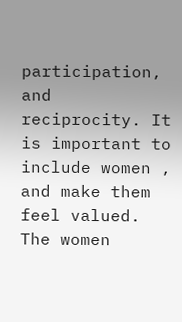participation, and reciprocity. It is important to include women , and make them feel valued. The women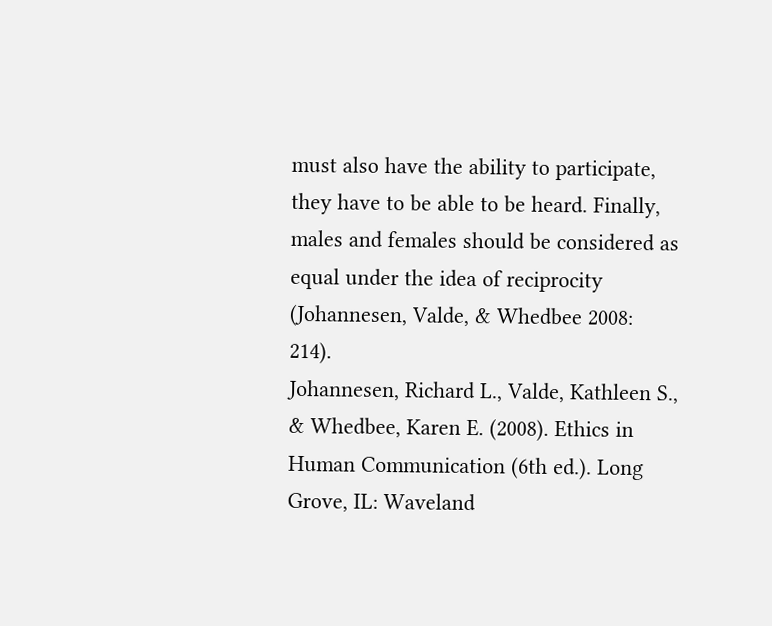must also have the ability to participate, they have to be able to be heard. Finally, males and females should be considered as equal under the idea of reciprocity (Johannesen, Valde, & Whedbee 2008: 214).
Johannesen, Richard L., Valde, Kathleen S., & Whedbee, Karen E. (2008). Ethics in Human Communication (6th ed.). Long Grove, IL: Waveland